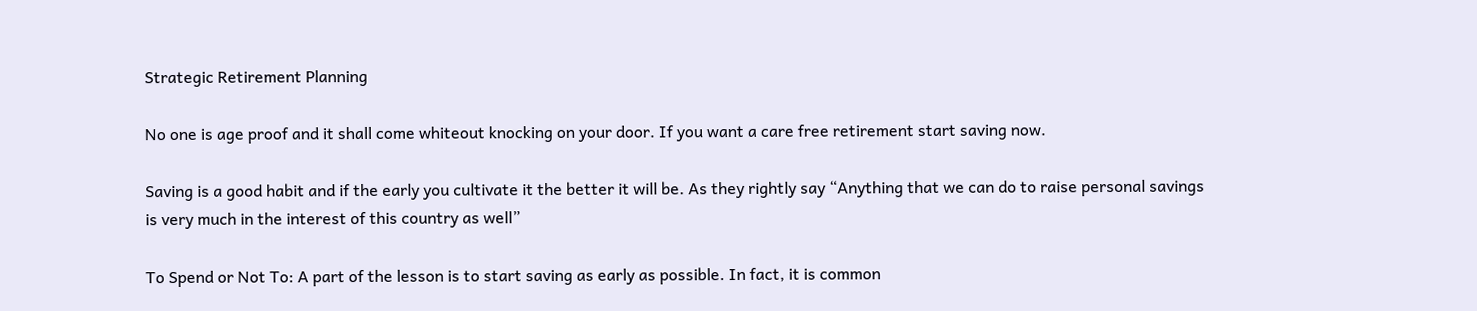Strategic Retirement Planning

No one is age proof and it shall come whiteout knocking on your door. If you want a care free retirement start saving now.

Saving is a good habit and if the early you cultivate it the better it will be. As they rightly say “Anything that we can do to raise personal savings is very much in the interest of this country as well”

To Spend or Not To: A part of the lesson is to start saving as early as possible. In fact, it is common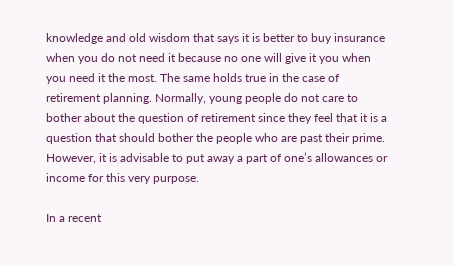knowledge and old wisdom that says it is better to buy insurance when you do not need it because no one will give it you when you need it the most. The same holds true in the case of retirement planning. Normally, young people do not care to bother about the question of retirement since they feel that it is a question that should bother the people who are past their prime. However, it is advisable to put away a part of one’s allowances or income for this very purpose.

In a recent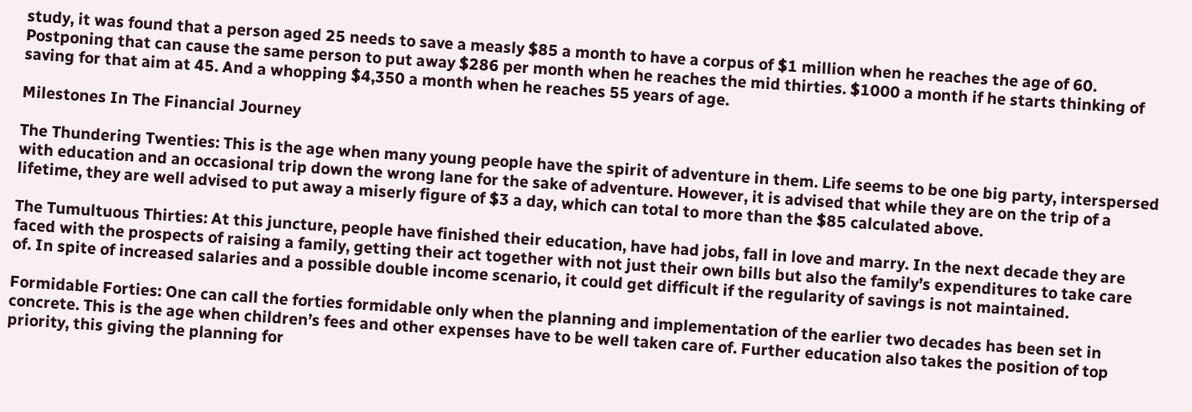study, it was found that a person aged 25 needs to save a measly $85 a month to have a corpus of $1 million when he reaches the age of 60. Postponing that can cause the same person to put away $286 per month when he reaches the mid thirties. $1000 a month if he starts thinking of saving for that aim at 45. And a whopping $4,350 a month when he reaches 55 years of age.

Milestones In The Financial Journey

The Thundering Twenties: This is the age when many young people have the spirit of adventure in them. Life seems to be one big party, interspersed with education and an occasional trip down the wrong lane for the sake of adventure. However, it is advised that while they are on the trip of a lifetime, they are well advised to put away a miserly figure of $3 a day, which can total to more than the $85 calculated above.

The Tumultuous Thirties: At this juncture, people have finished their education, have had jobs, fall in love and marry. In the next decade they are faced with the prospects of raising a family, getting their act together with not just their own bills but also the family’s expenditures to take care of. In spite of increased salaries and a possible double income scenario, it could get difficult if the regularity of savings is not maintained.

Formidable Forties: One can call the forties formidable only when the planning and implementation of the earlier two decades has been set in concrete. This is the age when children’s fees and other expenses have to be well taken care of. Further education also takes the position of top priority, this giving the planning for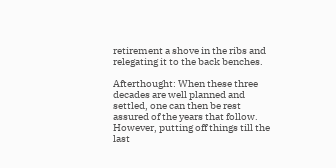retirement a shove in the ribs and relegating it to the back benches.

Afterthought: When these three decades are well planned and settled, one can then be rest assured of the years that follow. However, putting off things till the last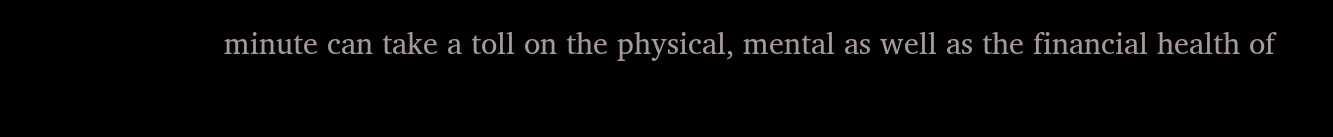minute can take a toll on the physical, mental as well as the financial health of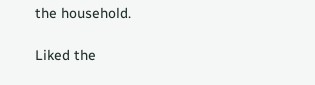the household.

Liked the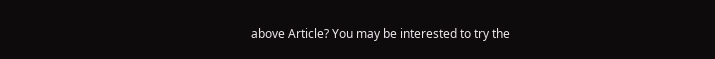above Article? You may be interested to try the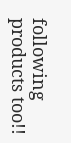following products too!!